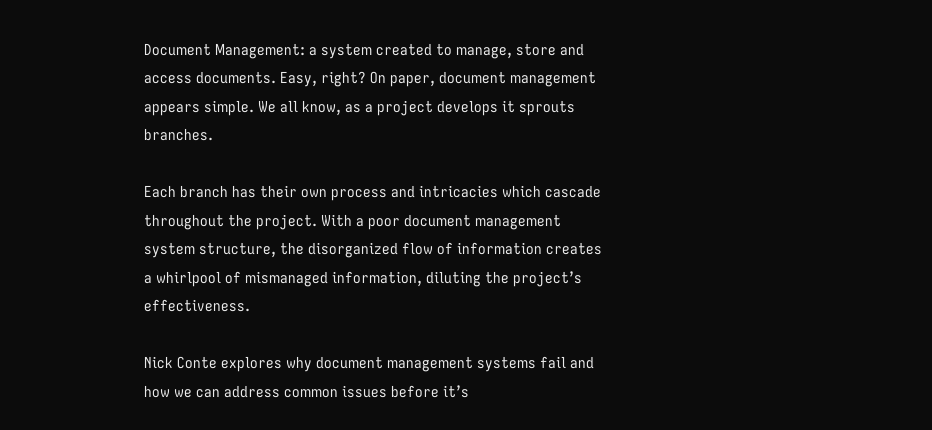Document Management: a system created to manage, store and access documents. Easy, right? On paper, document management appears simple. We all know, as a project develops it sprouts branches.

Each branch has their own process and intricacies which cascade throughout the project. With a poor document management system structure, the disorganized flow of information creates a whirlpool of mismanaged information, diluting the project’s effectiveness.

Nick Conte explores why document management systems fail and how we can address common issues before it’s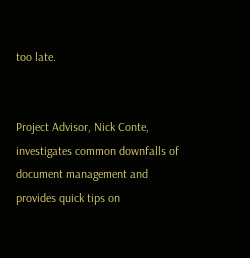too late.


Project Advisor, Nick Conte, investigates common downfalls of document management and provides quick tips on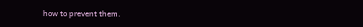how to prevent them.